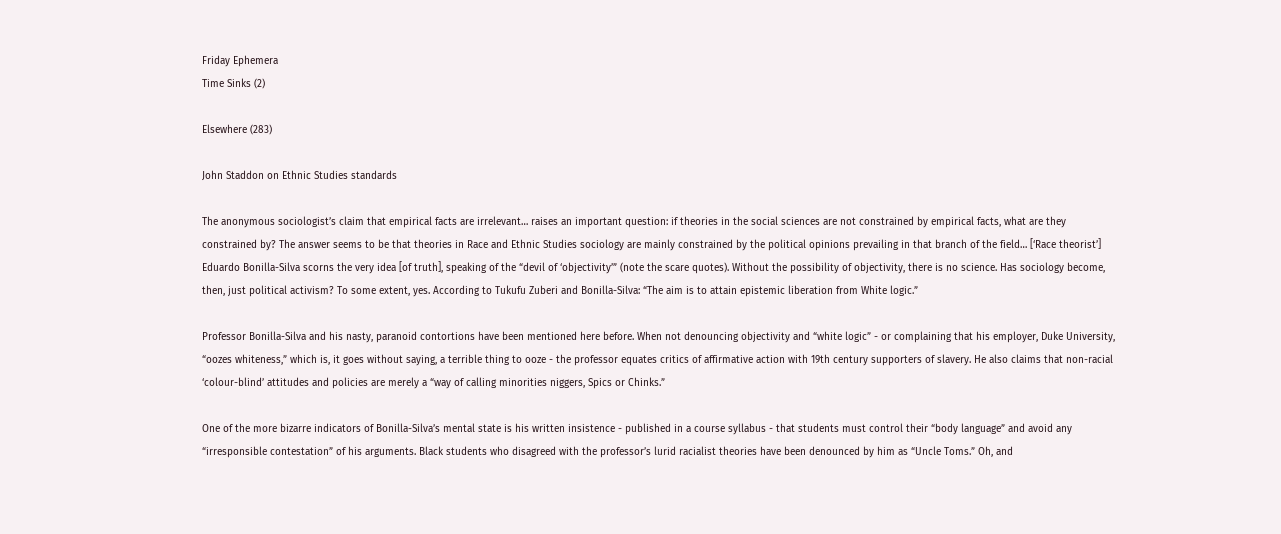Friday Ephemera
Time Sinks (2)

Elsewhere (283)

John Staddon on Ethnic Studies standards

The anonymous sociologist’s claim that empirical facts are irrelevant… raises an important question: if theories in the social sciences are not constrained by empirical facts, what are they constrained by? The answer seems to be that theories in Race and Ethnic Studies sociology are mainly constrained by the political opinions prevailing in that branch of the field… [‘Race theorist’] Eduardo Bonilla-Silva scorns the very idea [of truth], speaking of the “devil of ‘objectivity’” (note the scare quotes). Without the possibility of objectivity, there is no science. Has sociology become, then, just political activism? To some extent, yes. According to Tukufu Zuberi and Bonilla-Silva: “The aim is to attain epistemic liberation from White logic.”

Professor Bonilla-Silva and his nasty, paranoid contortions have been mentioned here before. When not denouncing objectivity and “white logic” - or complaining that his employer, Duke University, “oozes whiteness,” which is, it goes without saying, a terrible thing to ooze - the professor equates critics of affirmative action with 19th century supporters of slavery. He also claims that non-racial ‘colour-blind’ attitudes and policies are merely a “way of calling minorities niggers, Spics or Chinks.”

One of the more bizarre indicators of Bonilla-Silva’s mental state is his written insistence - published in a course syllabus - that students must control their “body language” and avoid any “irresponsible contestation” of his arguments. Black students who disagreed with the professor’s lurid racialist theories have been denounced by him as “Uncle Toms.” Oh, and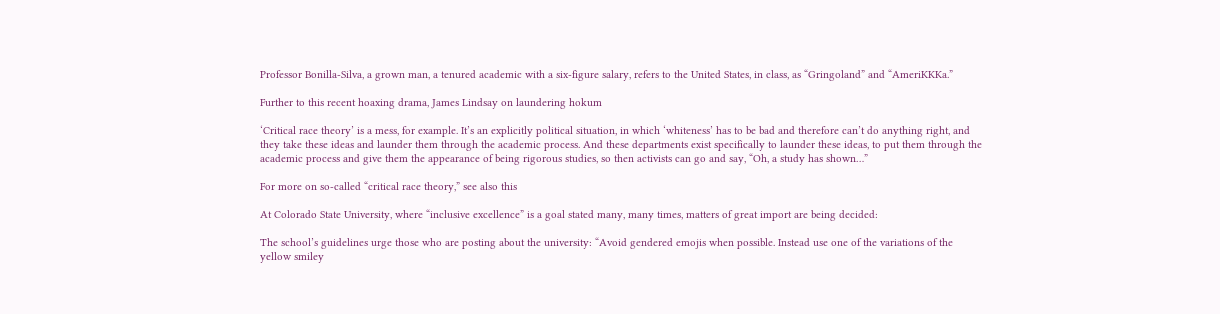Professor Bonilla-Silva, a grown man, a tenured academic with a six-figure salary, refers to the United States, in class, as “Gringoland” and “AmeriKKKa.”

Further to this recent hoaxing drama, James Lindsay on laundering hokum

‘Critical race theory’ is a mess, for example. It’s an explicitly political situation, in which ‘whiteness’ has to be bad and therefore can’t do anything right, and they take these ideas and launder them through the academic process. And these departments exist specifically to launder these ideas, to put them through the academic process and give them the appearance of being rigorous studies, so then activists can go and say, “Oh, a study has shown…”

For more on so-called “critical race theory,” see also this

At Colorado State University, where “inclusive excellence” is a goal stated many, many times, matters of great import are being decided:

The school’s guidelines urge those who are posting about the university: “Avoid gendered emojis when possible. Instead use one of the variations of the yellow smiley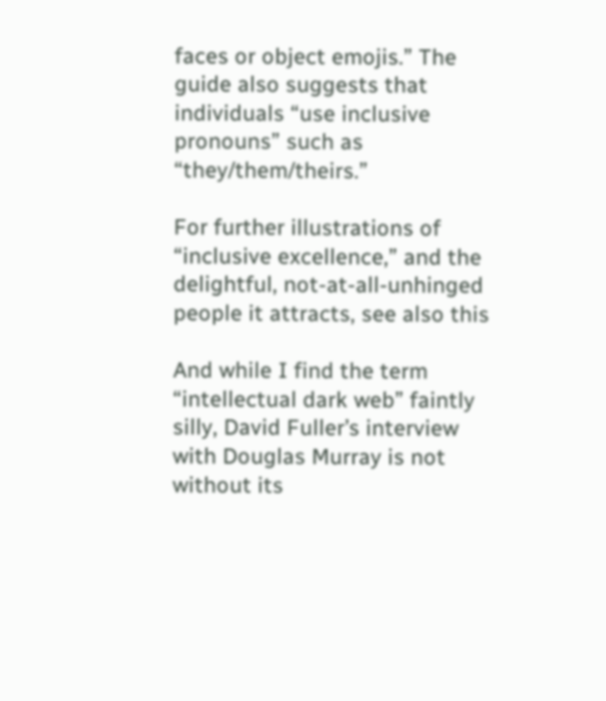faces or object emojis.” The guide also suggests that individuals “use inclusive pronouns” such as “they/them/theirs.”

For further illustrations of “inclusive excellence,” and the delightful, not-at-all-unhinged people it attracts, see also this

And while I find the term “intellectual dark web” faintly silly, David Fuller’s interview with Douglas Murray is not without its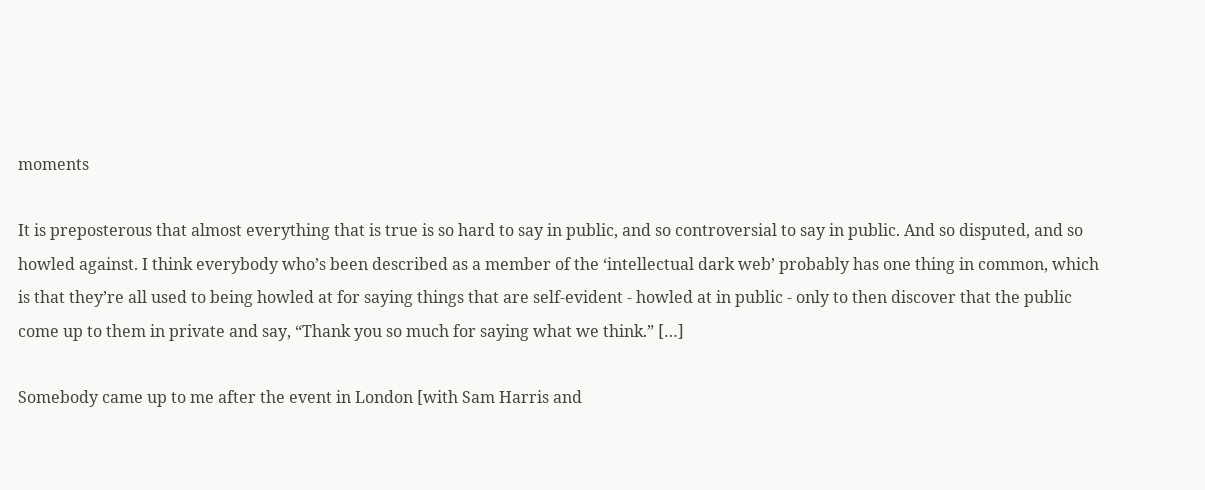moments

It is preposterous that almost everything that is true is so hard to say in public, and so controversial to say in public. And so disputed, and so howled against. I think everybody who’s been described as a member of the ‘intellectual dark web’ probably has one thing in common, which is that they’re all used to being howled at for saying things that are self-evident - howled at in public - only to then discover that the public come up to them in private and say, “Thank you so much for saying what we think.” […]

Somebody came up to me after the event in London [with Sam Harris and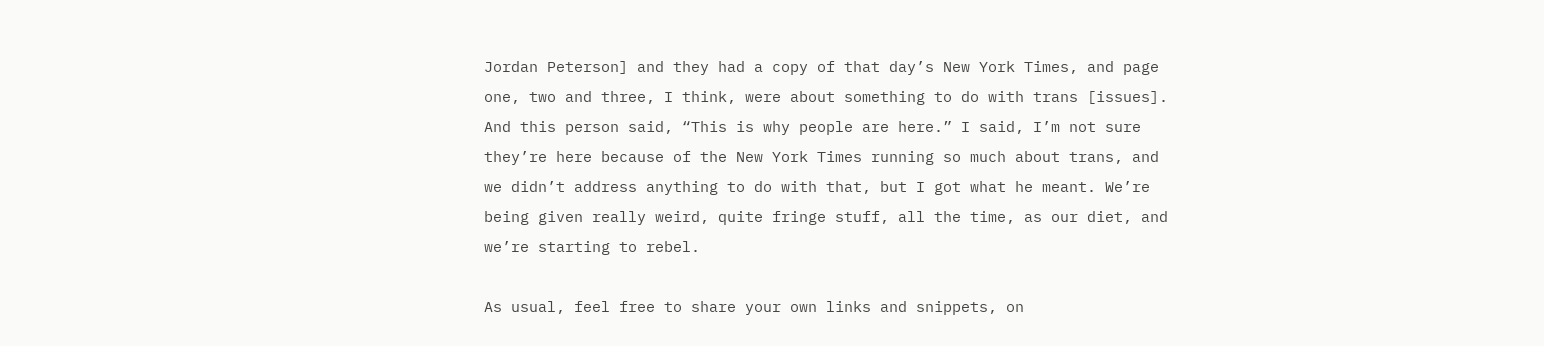Jordan Peterson] and they had a copy of that day’s New York Times, and page one, two and three, I think, were about something to do with trans [issues]. And this person said, “This is why people are here.” I said, I’m not sure they’re here because of the New York Times running so much about trans, and we didn’t address anything to do with that, but I got what he meant. We’re being given really weird, quite fringe stuff, all the time, as our diet, and we’re starting to rebel.

As usual, feel free to share your own links and snippets, on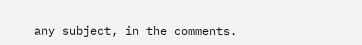any subject, in the comments.